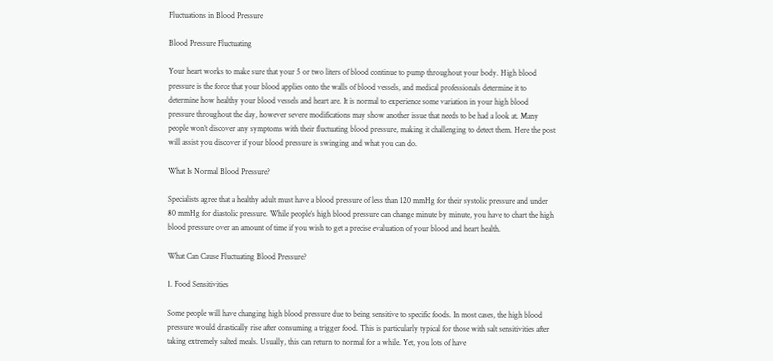Fluctuations in Blood Pressure

Blood Pressure Fluctuating

Your heart works to make sure that your 5 or two liters of blood continue to pump throughout your body. High blood pressure is the force that your blood applies onto the walls of blood vessels, and medical professionals determine it to determine how healthy your blood vessels and heart are. It is normal to experience some variation in your high blood pressure throughout the day, however severe modifications may show another issue that needs to be had a look at. Many people won’t discover any symptoms with their fluctuating blood pressure, making it challenging to detect them. Here the post will assist you discover if your blood pressure is swinging and what you can do.

What Is Normal Blood Pressure?

Specialists agree that a healthy adult must have a blood pressure of less than 120 mmHg for their systolic pressure and under 80 mmHg for diastolic pressure. While people’s high blood pressure can change minute by minute, you have to chart the high blood pressure over an amount of time if you wish to get a precise evaluation of your blood and heart health.

What Can Cause Fluctuating Blood Pressure?

1. Food Sensitivities

Some people will have changing high blood pressure due to being sensitive to specific foods. In most cases, the high blood pressure would drastically rise after consuming a trigger food. This is particularly typical for those with salt sensitivities after taking extremely salted meals. Usually, this can return to normal for a while. Yet, you lots of have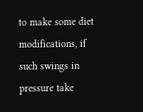to make some diet modifications, if such swings in pressure take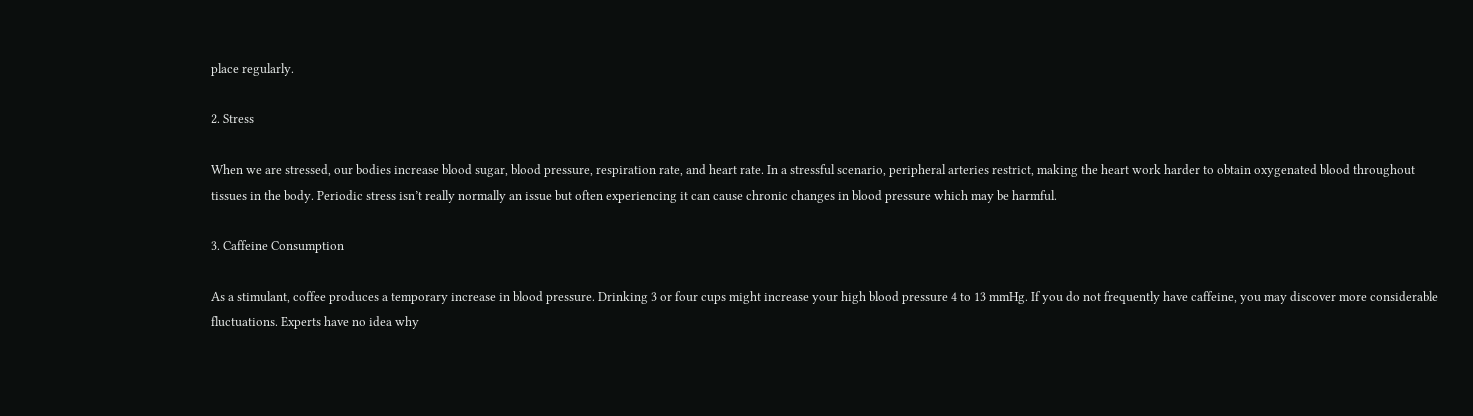place regularly.

2. Stress

When we are stressed, our bodies increase blood sugar, blood pressure, respiration rate, and heart rate. In a stressful scenario, peripheral arteries restrict, making the heart work harder to obtain oxygenated blood throughout tissues in the body. Periodic stress isn’t really normally an issue but often experiencing it can cause chronic changes in blood pressure which may be harmful.

3. Caffeine Consumption

As a stimulant, coffee produces a temporary increase in blood pressure. Drinking 3 or four cups might increase your high blood pressure 4 to 13 mmHg. If you do not frequently have caffeine, you may discover more considerable fluctuations. Experts have no idea why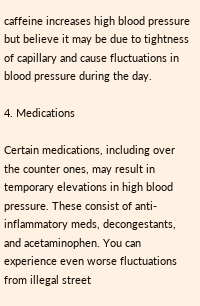caffeine increases high blood pressure but believe it may be due to tightness of capillary and cause fluctuations in blood pressure during the day.

4. Medications

Certain medications, including over the counter ones, may result in temporary elevations in high blood pressure. These consist of anti-inflammatory meds, decongestants, and acetaminophen. You can experience even worse fluctuations from illegal street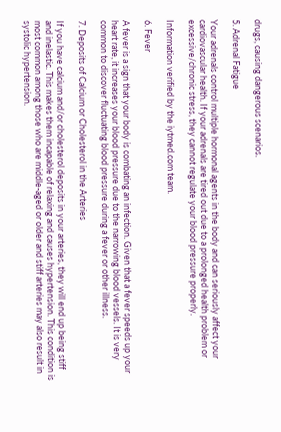drugs, causing dangerous scenarios.

5. Adrenal Fatigue

Your adrenals control multiple hormonal agents in the body and can seriously affect your cardiovascular health. If your adrenals are tired out due to a prolonged health problem or excessive/chronic stress, they cannot regulate your blood pressure properly.

Information verified by the iytmed.com team.

6. Fever

A fever is a sign that your body is combating an infection. Given that a fever speeds up your heart rate, it increases your blood pressure due to the narrowing blood vessels. It is very common to discover fluctuating blood pressure during a fever or other illness.

7. Deposits of Calcium or Cholesterol in the Arteries

If you have calcium and/or cholesterol deposits in your arteries, they will end up being stiff and inelastic. This makes them incapable of relaxing and causes hypertension. This condition is most common among those who are middle-aged or older and stiff arteries may also result in systolic hypertension.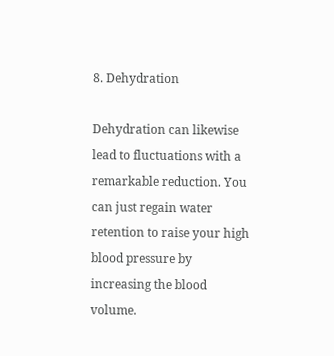8. Dehydration

Dehydration can likewise lead to fluctuations with a remarkable reduction. You can just regain water retention to raise your high blood pressure by increasing the blood volume.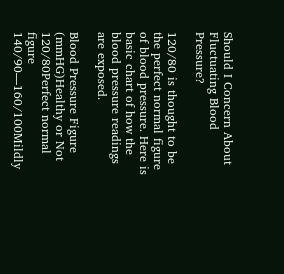Should I Concern About Fluctuating Blood Pressure?

120/80 is thought to be the perfect normal figure of blood pressure. Here is basic chart of how the blood pressure readings are exposed.

Blood Pressure Figure (mmHG)Healthy or Not
120/80Perfect normal figure
140/90—160/100Mildly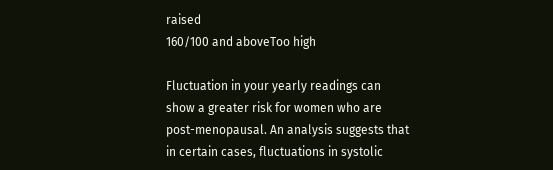raised
160/100 and aboveToo high

Fluctuation in your yearly readings can show a greater risk for women who are post-menopausal. An analysis suggests that in certain cases, fluctuations in systolic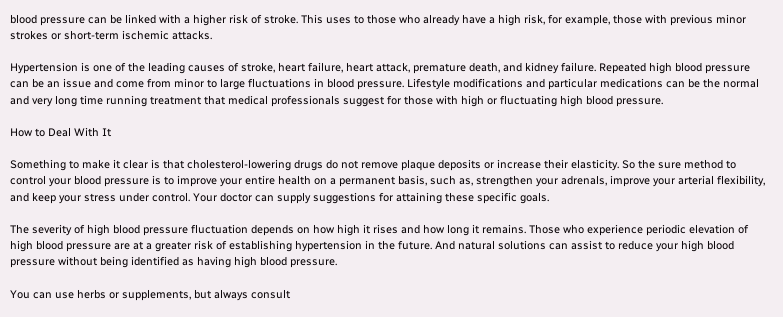blood pressure can be linked with a higher risk of stroke. This uses to those who already have a high risk, for example, those with previous minor strokes or short-term ischemic attacks.

Hypertension is one of the leading causes of stroke, heart failure, heart attack, premature death, and kidney failure. Repeated high blood pressure can be an issue and come from minor to large fluctuations in blood pressure. Lifestyle modifications and particular medications can be the normal and very long time running treatment that medical professionals suggest for those with high or fluctuating high blood pressure.

How to Deal With It

Something to make it clear is that cholesterol-lowering drugs do not remove plaque deposits or increase their elasticity. So the sure method to control your blood pressure is to improve your entire health on a permanent basis, such as, strengthen your adrenals, improve your arterial flexibility, and keep your stress under control. Your doctor can supply suggestions for attaining these specific goals.

The severity of high blood pressure fluctuation depends on how high it rises and how long it remains. Those who experience periodic elevation of high blood pressure are at a greater risk of establishing hypertension in the future. And natural solutions can assist to reduce your high blood pressure without being identified as having high blood pressure.

You can use herbs or supplements, but always consult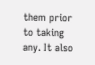them prior to taking any. It also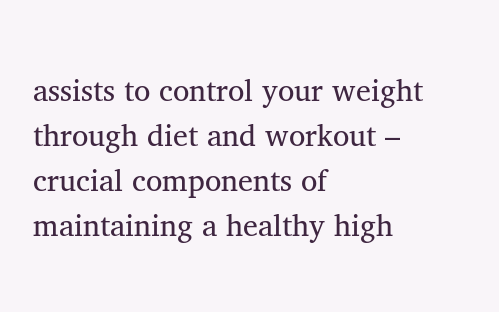assists to control your weight through diet and workout – crucial components of maintaining a healthy high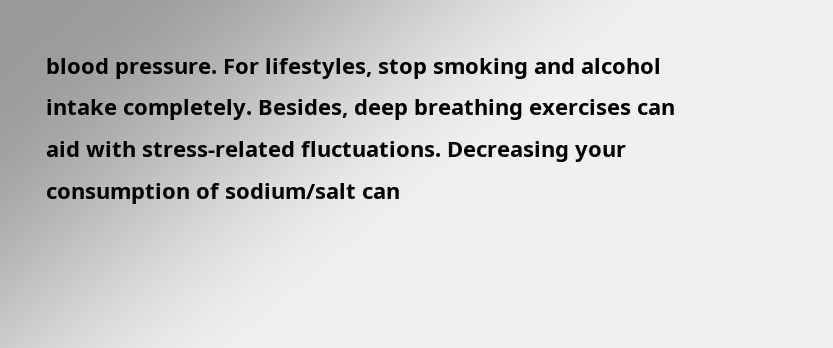blood pressure. For lifestyles, stop smoking and alcohol intake completely. Besides, deep breathing exercises can aid with stress-related fluctuations. Decreasing your consumption of sodium/salt can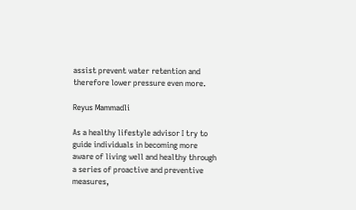assist prevent water retention and therefore lower pressure even more.

Reyus Mammadli

As a healthy lifestyle advisor I try to guide individuals in becoming more aware of living well and healthy through a series of proactive and preventive measures,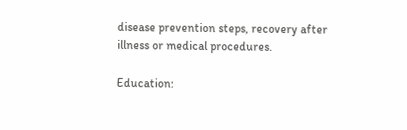disease prevention steps, recovery after illness or medical procedures.

Education: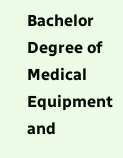Bachelor Degree of Medical Equipment and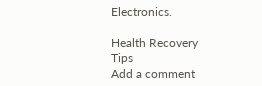Electronics.

Health Recovery Tips
Add a comment